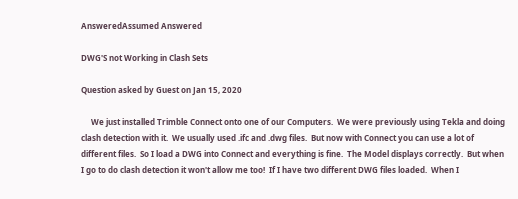AnsweredAssumed Answered

DWG'S not Working in Clash Sets

Question asked by Guest on Jan 15, 2020

     We just installed Trimble Connect onto one of our Computers.  We were previously using Tekla and doing clash detection with it.  We usually used .ifc and .dwg files.  But now with Connect you can use a lot of different files.  So I load a DWG into Connect and everything is fine.  The Model displays correctly.  But when I go to do clash detection it won't allow me too!  If I have two different DWG files loaded.  When I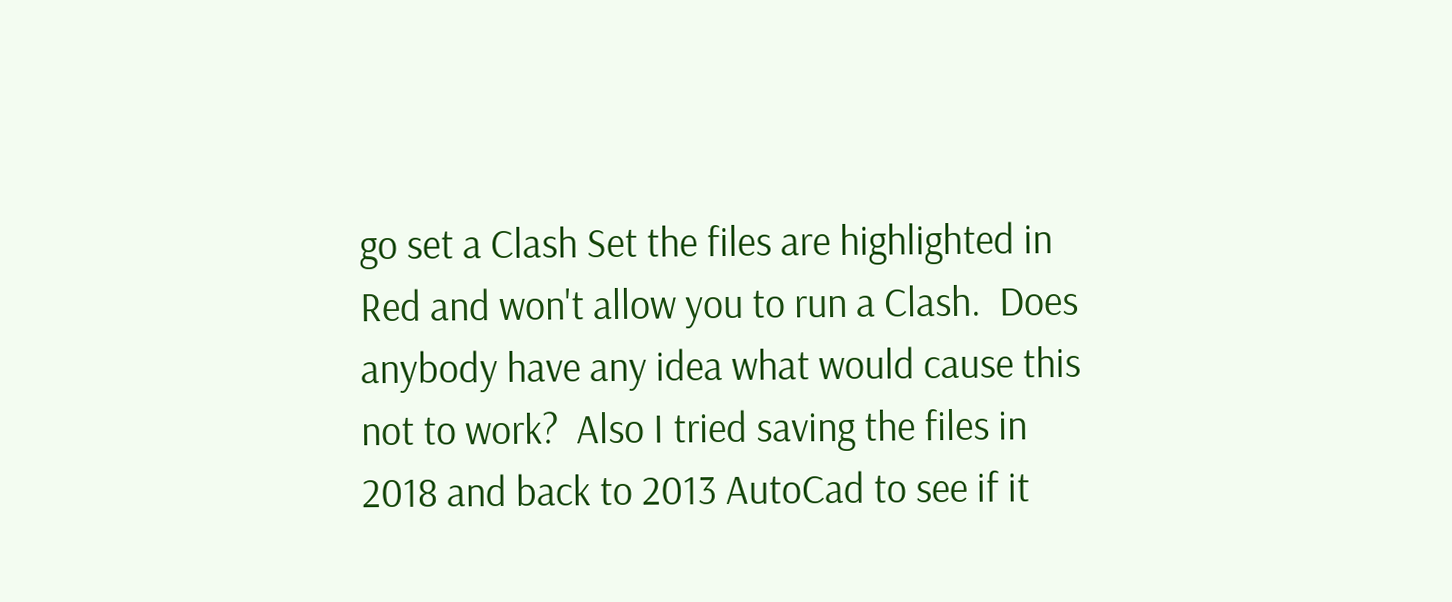go set a Clash Set the files are highlighted in Red and won't allow you to run a Clash.  Does anybody have any idea what would cause this not to work?  Also I tried saving the files in 2018 and back to 2013 AutoCad to see if it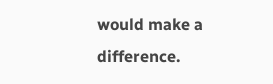would make a difference.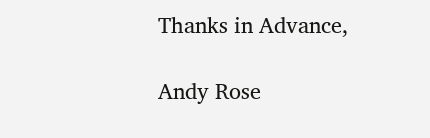Thanks in Advance,

Andy Rose